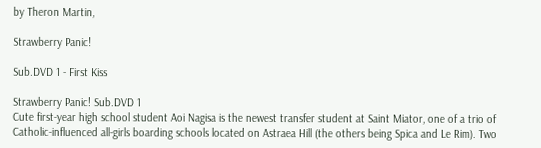by Theron Martin,

Strawberry Panic!

Sub.DVD 1 - First Kiss

Strawberry Panic! Sub.DVD 1
Cute first-year high school student Aoi Nagisa is the newest transfer student at Saint Miator, one of a trio of Catholic-influenced all-girls boarding schools located on Astraea Hill (the others being Spica and Le Rim). Two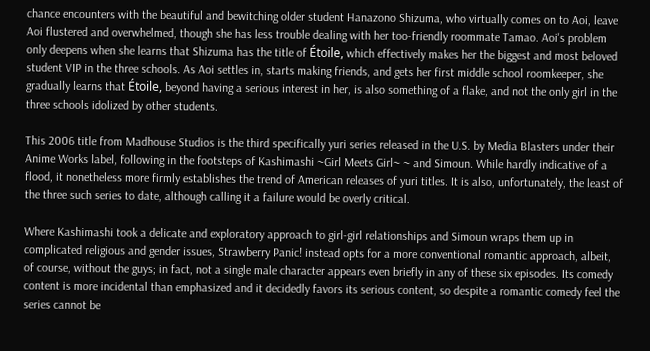chance encounters with the beautiful and bewitching older student Hanazono Shizuma, who virtually comes on to Aoi, leave Aoi flustered and overwhelmed, though she has less trouble dealing with her too-friendly roommate Tamao. Aoi's problem only deepens when she learns that Shizuma has the title of Étoile, which effectively makes her the biggest and most beloved student VIP in the three schools. As Aoi settles in, starts making friends, and gets her first middle school roomkeeper, she gradually learns that Étoile, beyond having a serious interest in her, is also something of a flake, and not the only girl in the three schools idolized by other students.

This 2006 title from Madhouse Studios is the third specifically yuri series released in the U.S. by Media Blasters under their Anime Works label, following in the footsteps of Kashimashi ~Girl Meets Girl~ ~ and Simoun. While hardly indicative of a flood, it nonetheless more firmly establishes the trend of American releases of yuri titles. It is also, unfortunately, the least of the three such series to date, although calling it a failure would be overly critical.

Where Kashimashi took a delicate and exploratory approach to girl-girl relationships and Simoun wraps them up in complicated religious and gender issues, Strawberry Panic! instead opts for a more conventional romantic approach, albeit, of course, without the guys; in fact, not a single male character appears even briefly in any of these six episodes. Its comedy content is more incidental than emphasized and it decidedly favors its serious content, so despite a romantic comedy feel the series cannot be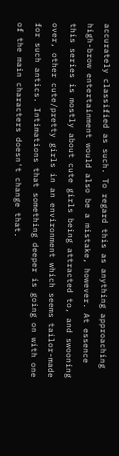accurately classified as such. To regard this as anything approaching high-brow entertainment would also be a mistake, however. At essence this series is mostly about cute girls being attracted to, and swooning over, other cute/pretty girls in an environment which seems tailor-made for such antics. Intimations that something deeper is going on with one of the main characters doesn't change that.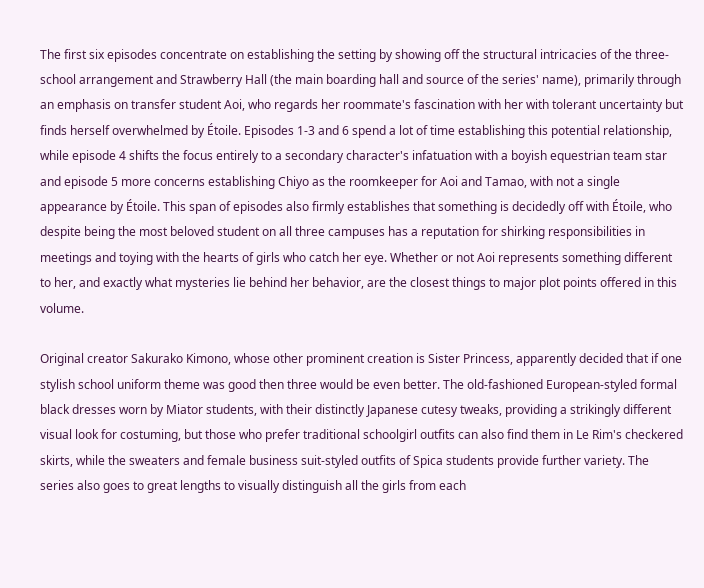The first six episodes concentrate on establishing the setting by showing off the structural intricacies of the three-school arrangement and Strawberry Hall (the main boarding hall and source of the series' name), primarily through an emphasis on transfer student Aoi, who regards her roommate's fascination with her with tolerant uncertainty but finds herself overwhelmed by Étoile. Episodes 1-3 and 6 spend a lot of time establishing this potential relationship, while episode 4 shifts the focus entirely to a secondary character's infatuation with a boyish equestrian team star and episode 5 more concerns establishing Chiyo as the roomkeeper for Aoi and Tamao, with not a single appearance by Étoile. This span of episodes also firmly establishes that something is decidedly off with Étoile, who despite being the most beloved student on all three campuses has a reputation for shirking responsibilities in meetings and toying with the hearts of girls who catch her eye. Whether or not Aoi represents something different to her, and exactly what mysteries lie behind her behavior, are the closest things to major plot points offered in this volume.

Original creator Sakurako Kimono, whose other prominent creation is Sister Princess, apparently decided that if one stylish school uniform theme was good then three would be even better. The old-fashioned European-styled formal black dresses worn by Miator students, with their distinctly Japanese cutesy tweaks, providing a strikingly different visual look for costuming, but those who prefer traditional schoolgirl outfits can also find them in Le Rim's checkered skirts, while the sweaters and female business suit-styled outfits of Spica students provide further variety. The series also goes to great lengths to visually distinguish all the girls from each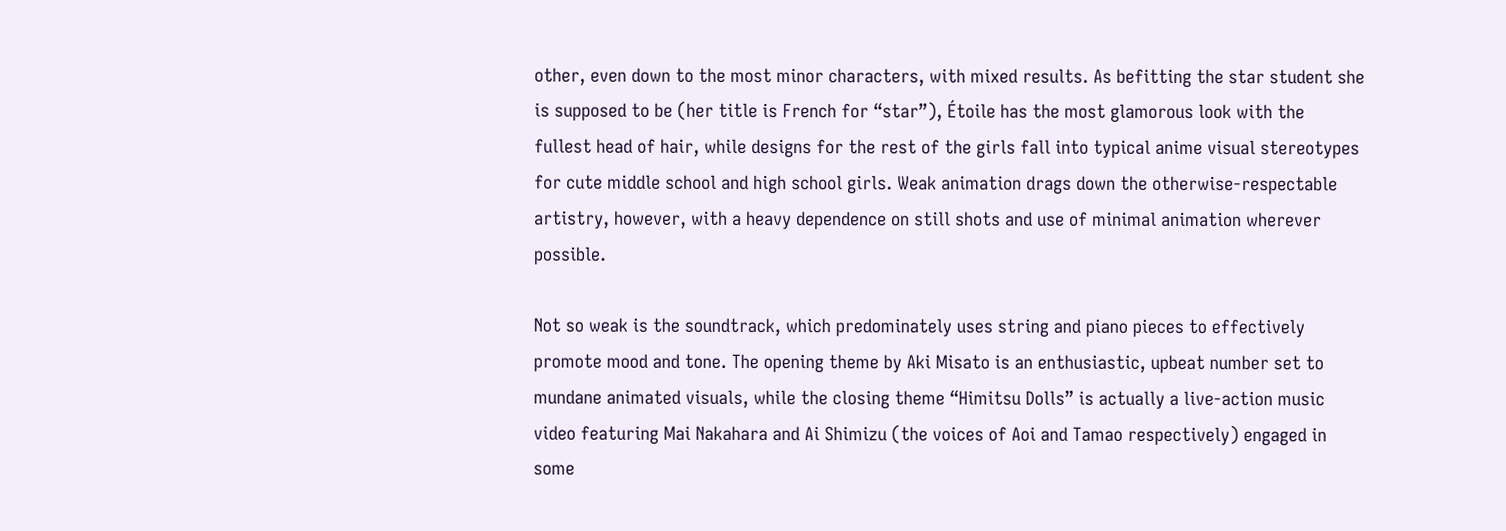other, even down to the most minor characters, with mixed results. As befitting the star student she is supposed to be (her title is French for “star”), Étoile has the most glamorous look with the fullest head of hair, while designs for the rest of the girls fall into typical anime visual stereotypes for cute middle school and high school girls. Weak animation drags down the otherwise-respectable artistry, however, with a heavy dependence on still shots and use of minimal animation wherever possible.

Not so weak is the soundtrack, which predominately uses string and piano pieces to effectively promote mood and tone. The opening theme by Aki Misato is an enthusiastic, upbeat number set to mundane animated visuals, while the closing theme “Himitsu Dolls” is actually a live-action music video featuring Mai Nakahara and Ai Shimizu (the voices of Aoi and Tamao respectively) engaged in some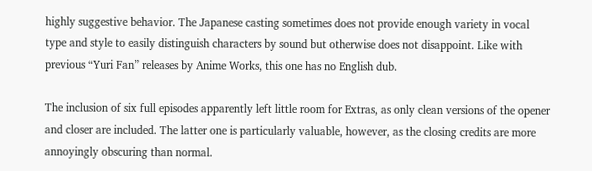highly suggestive behavior. The Japanese casting sometimes does not provide enough variety in vocal type and style to easily distinguish characters by sound but otherwise does not disappoint. Like with previous “Yuri Fan” releases by Anime Works, this one has no English dub.

The inclusion of six full episodes apparently left little room for Extras, as only clean versions of the opener and closer are included. The latter one is particularly valuable, however, as the closing credits are more annoyingly obscuring than normal.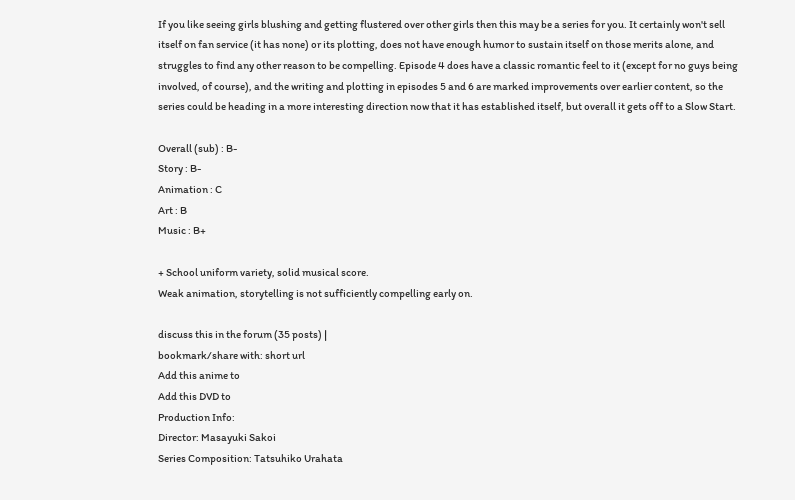If you like seeing girls blushing and getting flustered over other girls then this may be a series for you. It certainly won't sell itself on fan service (it has none) or its plotting, does not have enough humor to sustain itself on those merits alone, and struggles to find any other reason to be compelling. Episode 4 does have a classic romantic feel to it (except for no guys being involved, of course), and the writing and plotting in episodes 5 and 6 are marked improvements over earlier content, so the series could be heading in a more interesting direction now that it has established itself, but overall it gets off to a Slow Start.

Overall (sub) : B-
Story : B-
Animation : C
Art : B
Music : B+

+ School uniform variety, solid musical score.
Weak animation, storytelling is not sufficiently compelling early on.

discuss this in the forum (35 posts) |
bookmark/share with: short url
Add this anime to
Add this DVD to
Production Info:
Director: Masayuki Sakoi
Series Composition: Tatsuhiko Urahata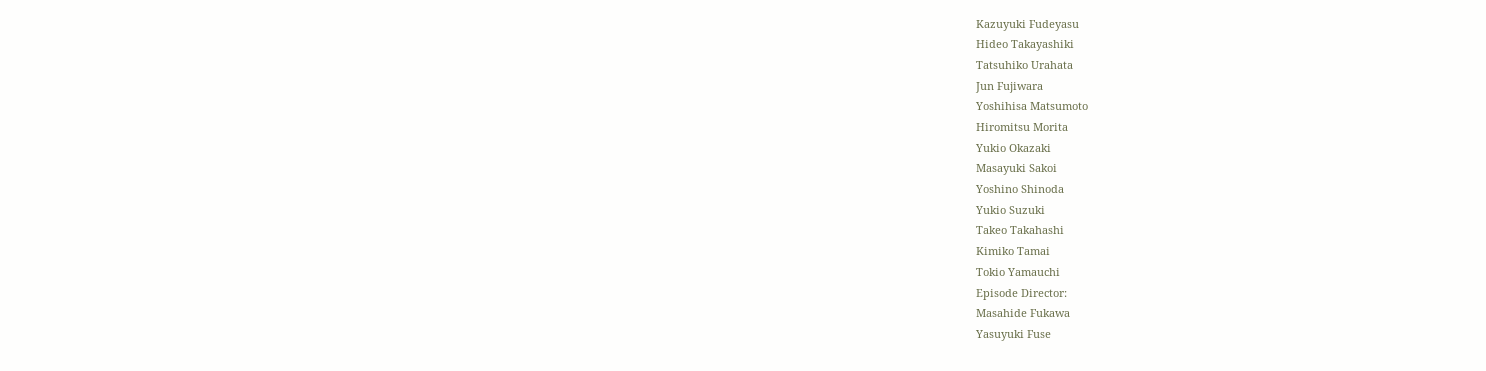Kazuyuki Fudeyasu
Hideo Takayashiki
Tatsuhiko Urahata
Jun Fujiwara
Yoshihisa Matsumoto
Hiromitsu Morita
Yukio Okazaki
Masayuki Sakoi
Yoshino Shinoda
Yukio Suzuki
Takeo Takahashi
Kimiko Tamai
Tokio Yamauchi
Episode Director:
Masahide Fukawa
Yasuyuki Fuse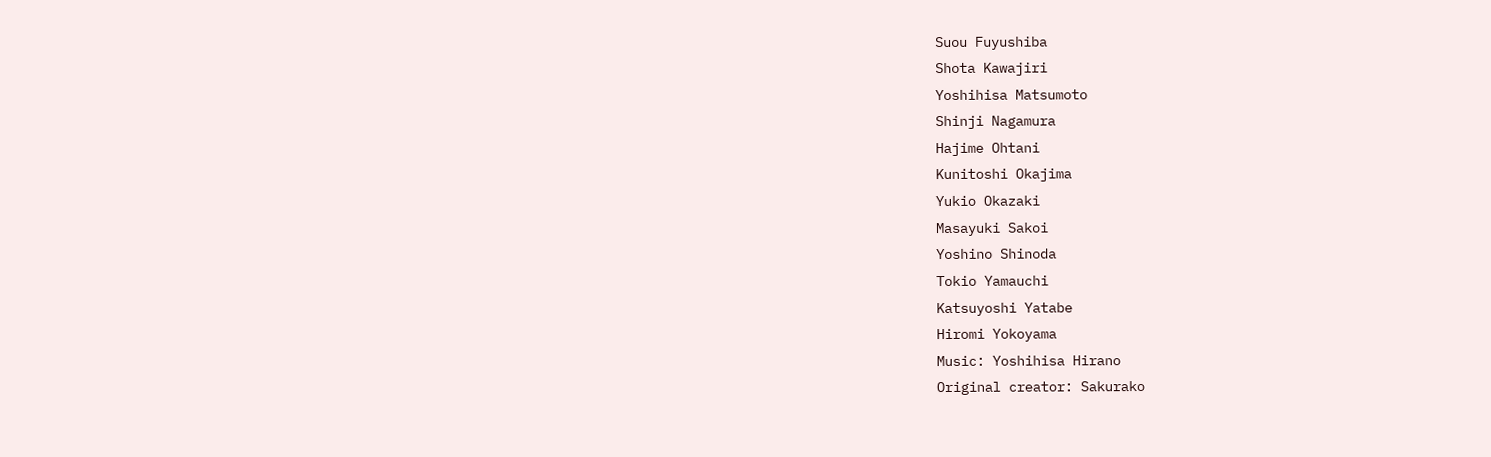Suou Fuyushiba
Shota Kawajiri
Yoshihisa Matsumoto
Shinji Nagamura
Hajime Ohtani
Kunitoshi Okajima
Yukio Okazaki
Masayuki Sakoi
Yoshino Shinoda
Tokio Yamauchi
Katsuyoshi Yatabe
Hiromi Yokoyama
Music: Yoshihisa Hirano
Original creator: Sakurako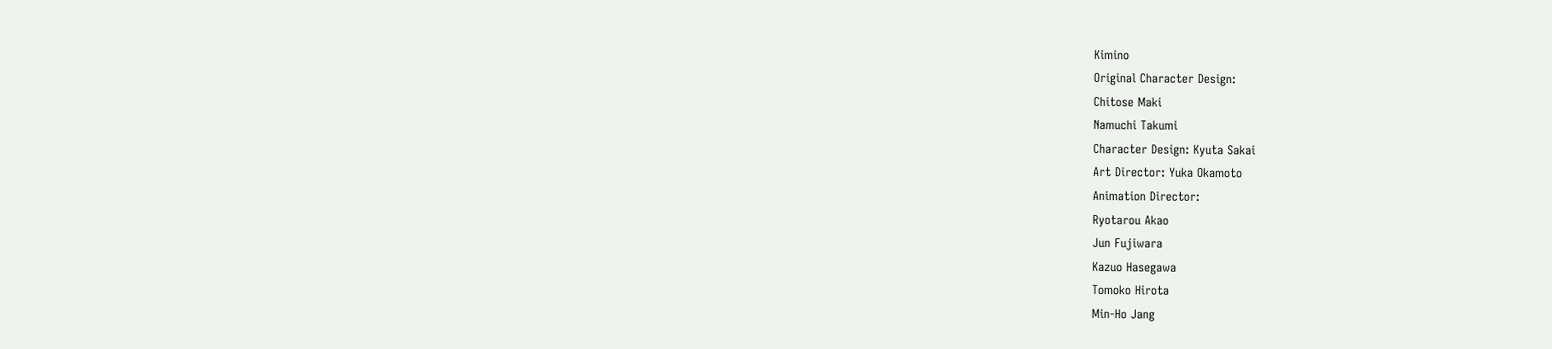Kimino
Original Character Design:
Chitose Maki
Namuchi Takumi
Character Design: Kyuta Sakai
Art Director: Yuka Okamoto
Animation Director:
Ryotarou Akao
Jun Fujiwara
Kazuo Hasegawa
Tomoko Hirota
Min-Ho Jang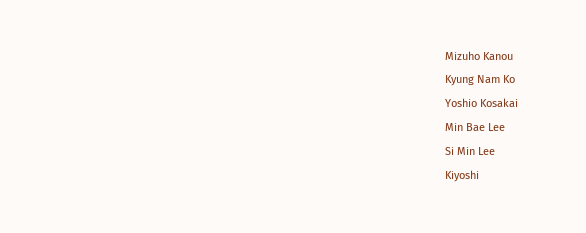Mizuho Kanou
Kyung Nam Ko
Yoshio Kosakai
Min Bae Lee
Si Min Lee
Kiyoshi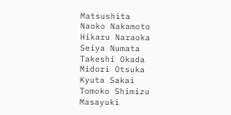Matsushita
Naoko Nakamoto
Hikaru Naraoka
Seiya Numata
Takeshi Okada
Midori Otsuka
Kyuta Sakai
Tomoko Shimizu
Masayuki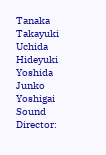Tanaka
Takayuki Uchida
Hideyuki Yoshida
Junko Yoshigai
Sound Director: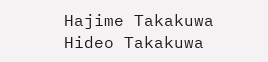Hajime Takakuwa
Hideo Takakuwa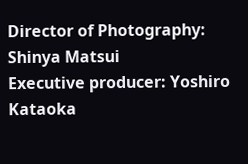Director of Photography: Shinya Matsui
Executive producer: Yoshiro Kataoka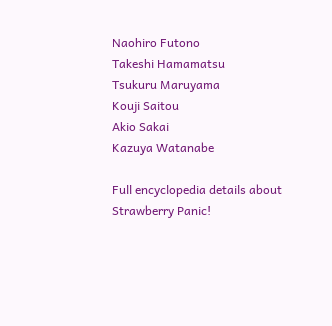Naohiro Futono
Takeshi Hamamatsu
Tsukuru Maruyama
Kouji Saitou
Akio Sakai
Kazuya Watanabe

Full encyclopedia details about
Strawberry Panic!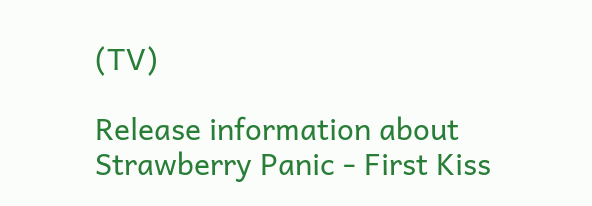(TV)

Release information about
Strawberry Panic - First Kiss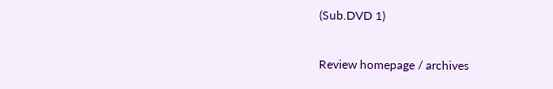(Sub.DVD 1)

Review homepage / archives